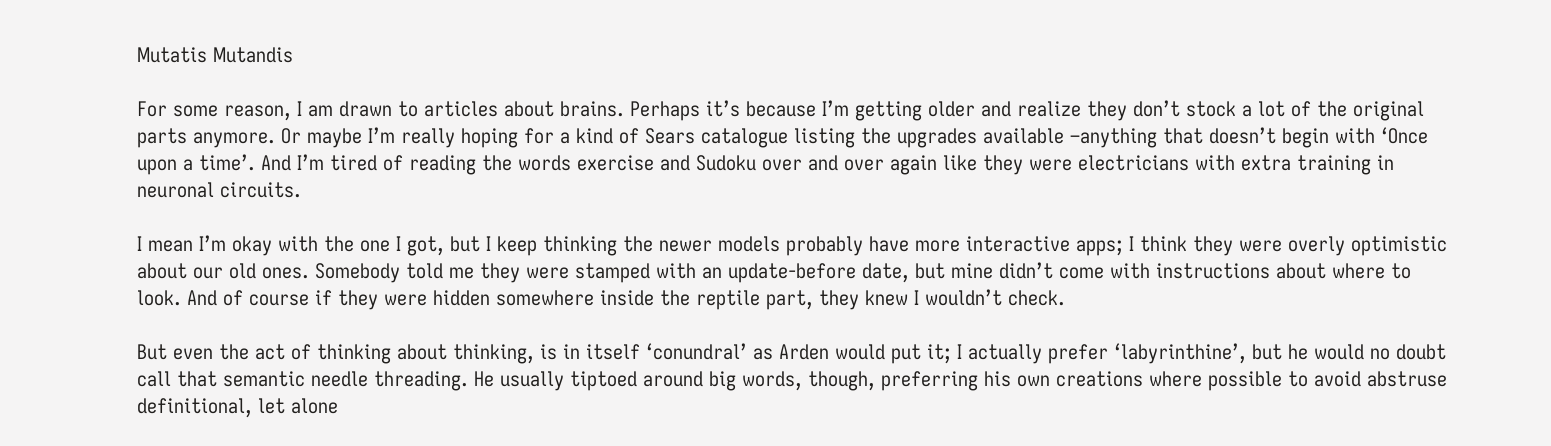Mutatis Mutandis

For some reason, I am drawn to articles about brains. Perhaps it’s because I’m getting older and realize they don’t stock a lot of the original parts anymore. Or maybe I’m really hoping for a kind of Sears catalogue listing the upgrades available –anything that doesn’t begin with ‘Once upon a time’. And I’m tired of reading the words exercise and Sudoku over and over again like they were electricians with extra training in neuronal circuits.

I mean I’m okay with the one I got, but I keep thinking the newer models probably have more interactive apps; I think they were overly optimistic about our old ones. Somebody told me they were stamped with an update-before date, but mine didn’t come with instructions about where to look. And of course if they were hidden somewhere inside the reptile part, they knew I wouldn’t check.

But even the act of thinking about thinking, is in itself ‘conundral’ as Arden would put it; I actually prefer ‘labyrinthine’, but he would no doubt call that semantic needle threading. He usually tiptoed around big words, though, preferring his own creations where possible to avoid abstruse definitional, let alone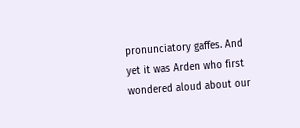pronunciatory gaffes. And yet it was Arden who first wondered aloud about our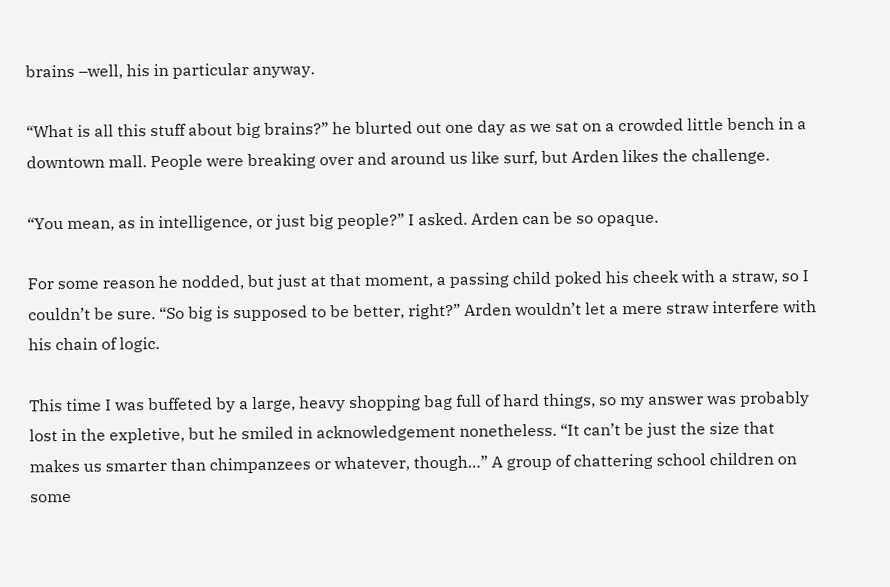brains –well, his in particular anyway.

“What is all this stuff about big brains?” he blurted out one day as we sat on a crowded little bench in a downtown mall. People were breaking over and around us like surf, but Arden likes the challenge.

“You mean, as in intelligence, or just big people?” I asked. Arden can be so opaque.

For some reason he nodded, but just at that moment, a passing child poked his cheek with a straw, so I couldn’t be sure. “So big is supposed to be better, right?” Arden wouldn’t let a mere straw interfere with his chain of logic.

This time I was buffeted by a large, heavy shopping bag full of hard things, so my answer was probably lost in the expletive, but he smiled in acknowledgement nonetheless. “It can’t be just the size that makes us smarter than chimpanzees or whatever, though…” A group of chattering school children on some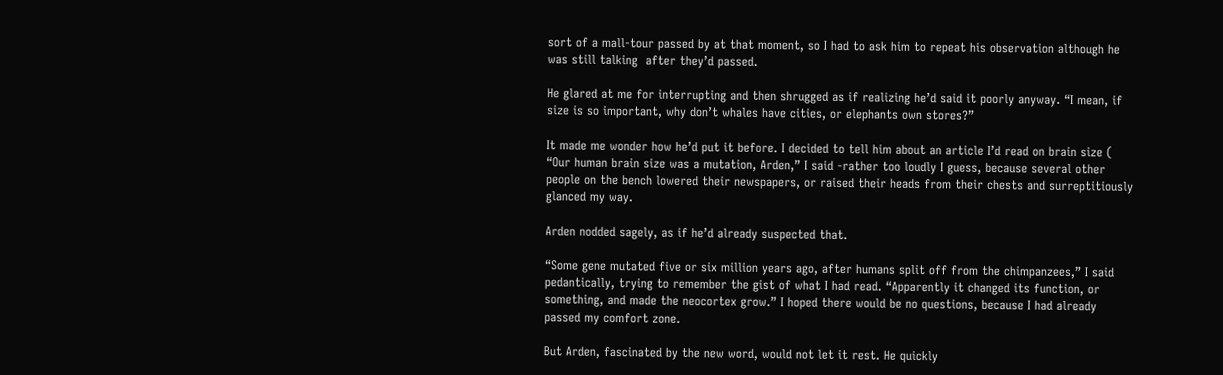sort of a mall-tour passed by at that moment, so I had to ask him to repeat his observation although he was still talking  after they’d passed.

He glared at me for interrupting and then shrugged as if realizing he’d said it poorly anyway. “I mean, if size is so important, why don’t whales have cities, or elephants own stores?”

It made me wonder how he’d put it before. I decided to tell him about an article I’d read on brain size ( “Our human brain size was a mutation, Arden,” I said -rather too loudly I guess, because several other people on the bench lowered their newspapers, or raised their heads from their chests and surreptitiously glanced my way.

Arden nodded sagely, as if he’d already suspected that.

“Some gene mutated five or six million years ago, after humans split off from the chimpanzees,” I said pedantically, trying to remember the gist of what I had read. “Apparently it changed its function, or something, and made the neocortex grow.” I hoped there would be no questions, because I had already passed my comfort zone.

But Arden, fascinated by the new word, would not let it rest. He quickly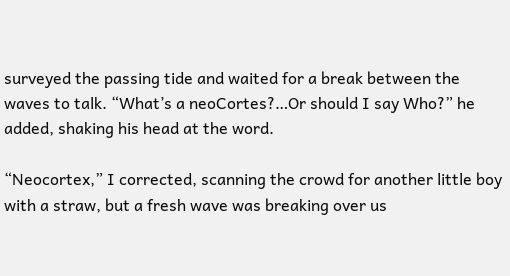surveyed the passing tide and waited for a break between the waves to talk. “What’s a neoCortes?…Or should I say Who?” he added, shaking his head at the word.

“Neocortex,” I corrected, scanning the crowd for another little boy with a straw, but a fresh wave was breaking over us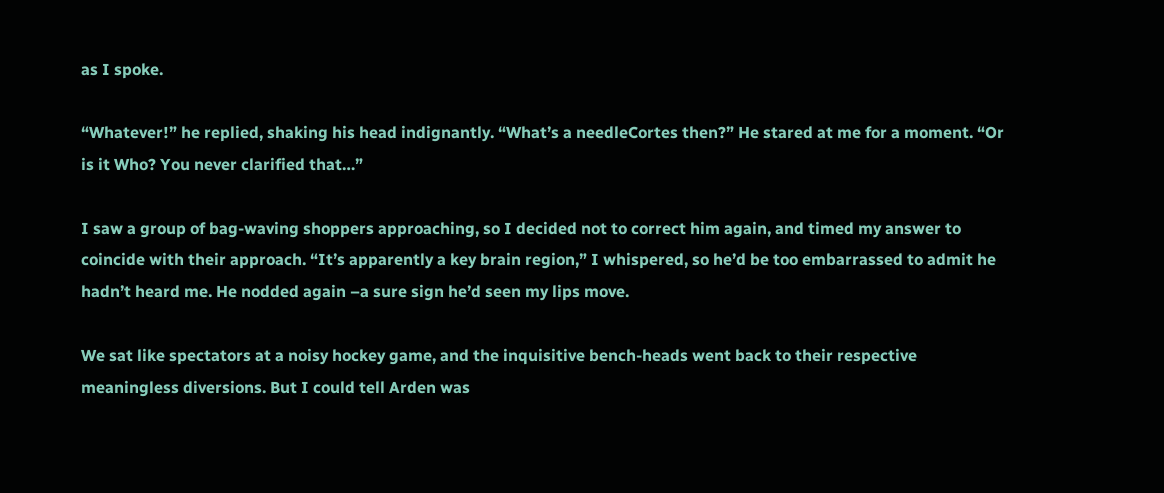as I spoke.

“Whatever!” he replied, shaking his head indignantly. “What’s a needleCortes then?” He stared at me for a moment. “Or is it Who? You never clarified that…”

I saw a group of bag-waving shoppers approaching, so I decided not to correct him again, and timed my answer to coincide with their approach. “It’s apparently a key brain region,” I whispered, so he’d be too embarrassed to admit he hadn’t heard me. He nodded again –a sure sign he’d seen my lips move.

We sat like spectators at a noisy hockey game, and the inquisitive bench-heads went back to their respective meaningless diversions. But I could tell Arden was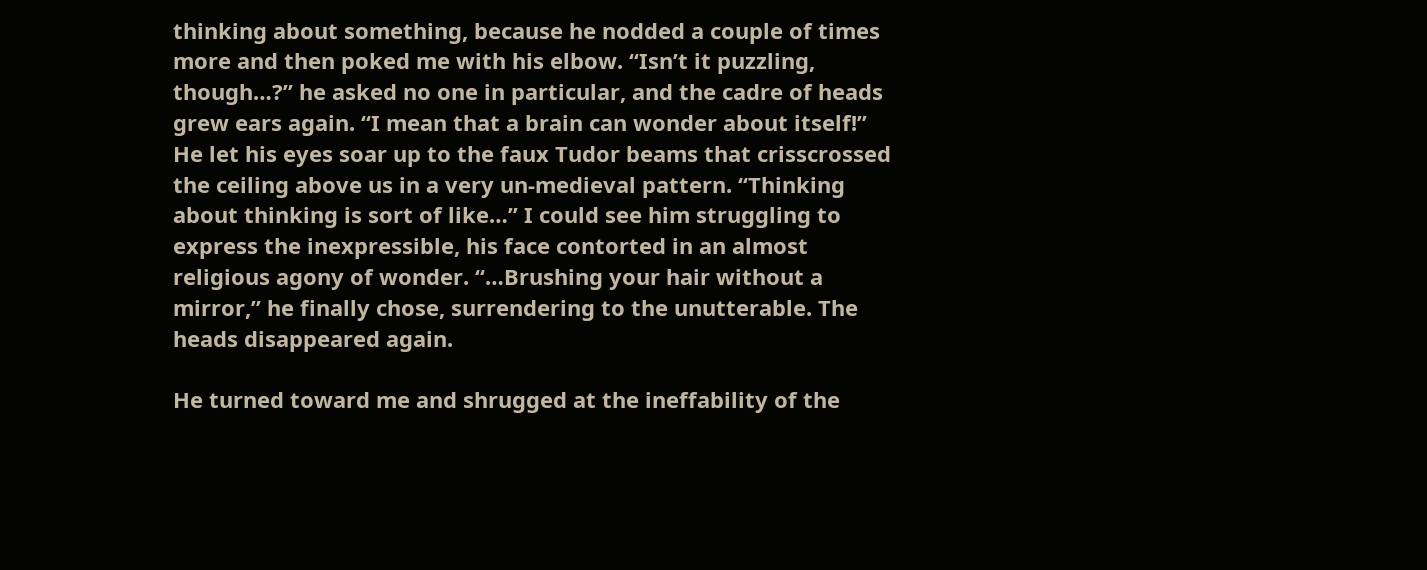thinking about something, because he nodded a couple of times more and then poked me with his elbow. “Isn’t it puzzling, though…?” he asked no one in particular, and the cadre of heads grew ears again. “I mean that a brain can wonder about itself!” He let his eyes soar up to the faux Tudor beams that crisscrossed the ceiling above us in a very un-medieval pattern. “Thinking about thinking is sort of like…” I could see him struggling to express the inexpressible, his face contorted in an almost religious agony of wonder. “…Brushing your hair without a mirror,” he finally chose, surrendering to the unutterable. The heads disappeared again.

He turned toward me and shrugged at the ineffability of the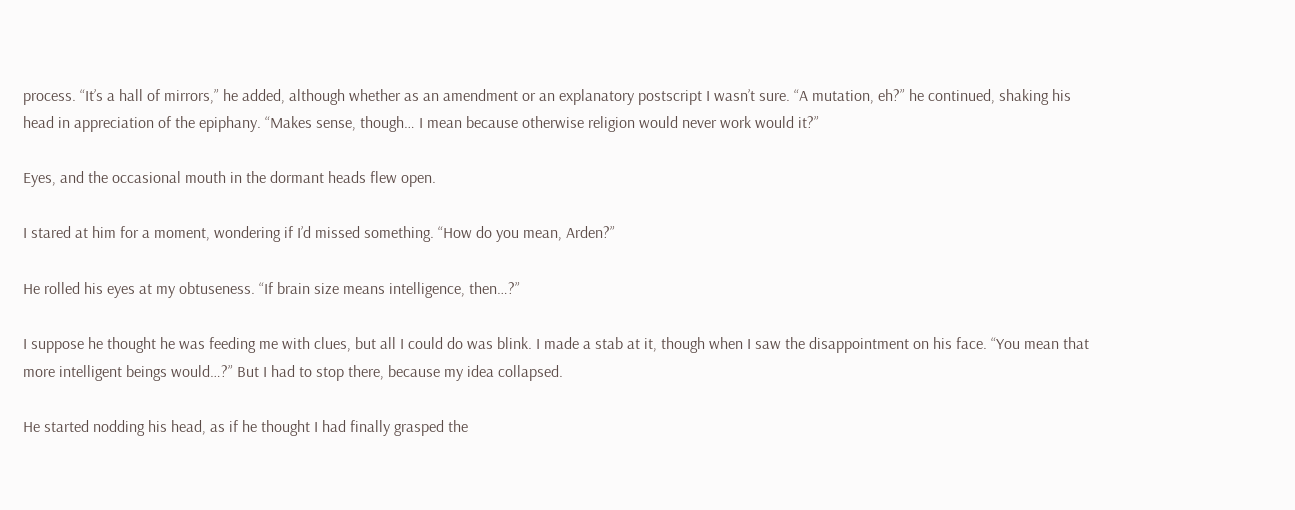process. “It’s a hall of mirrors,” he added, although whether as an amendment or an explanatory postscript I wasn’t sure. “A mutation, eh?” he continued, shaking his head in appreciation of the epiphany. “Makes sense, though… I mean because otherwise religion would never work would it?”

Eyes, and the occasional mouth in the dormant heads flew open.

I stared at him for a moment, wondering if I’d missed something. “How do you mean, Arden?”

He rolled his eyes at my obtuseness. “If brain size means intelligence, then…?”

I suppose he thought he was feeding me with clues, but all I could do was blink. I made a stab at it, though when I saw the disappointment on his face. “You mean that more intelligent beings would…?” But I had to stop there, because my idea collapsed.

He started nodding his head, as if he thought I had finally grasped the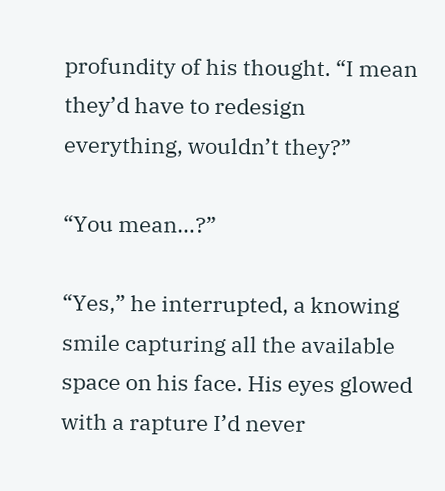profundity of his thought. “I mean they’d have to redesign everything, wouldn’t they?”

“You mean…?”

“Yes,” he interrupted, a knowing smile capturing all the available space on his face. His eyes glowed with a rapture I’d never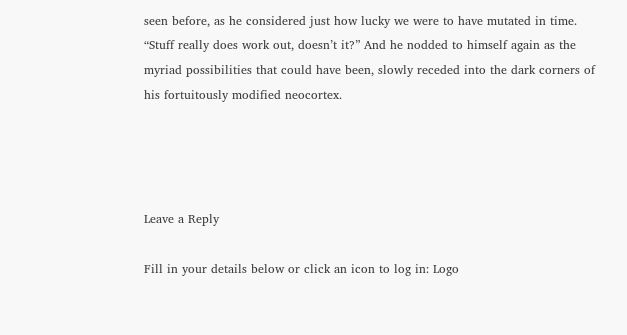seen before, as he considered just how lucky we were to have mutated in time. “Stuff really does work out, doesn’t it?” And he nodded to himself again as the myriad possibilities that could have been, slowly receded into the dark corners of his fortuitously modified neocortex.




Leave a Reply

Fill in your details below or click an icon to log in: Logo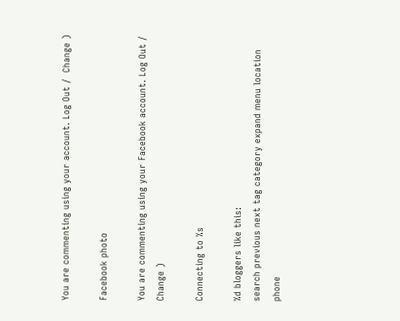You are commenting using your account. Log Out /  Change )

Facebook photo

You are commenting using your Facebook account. Log Out /  Change )

Connecting to %s

%d bloggers like this:
search previous next tag category expand menu location phone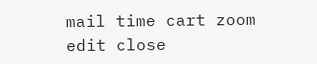mail time cart zoom edit close